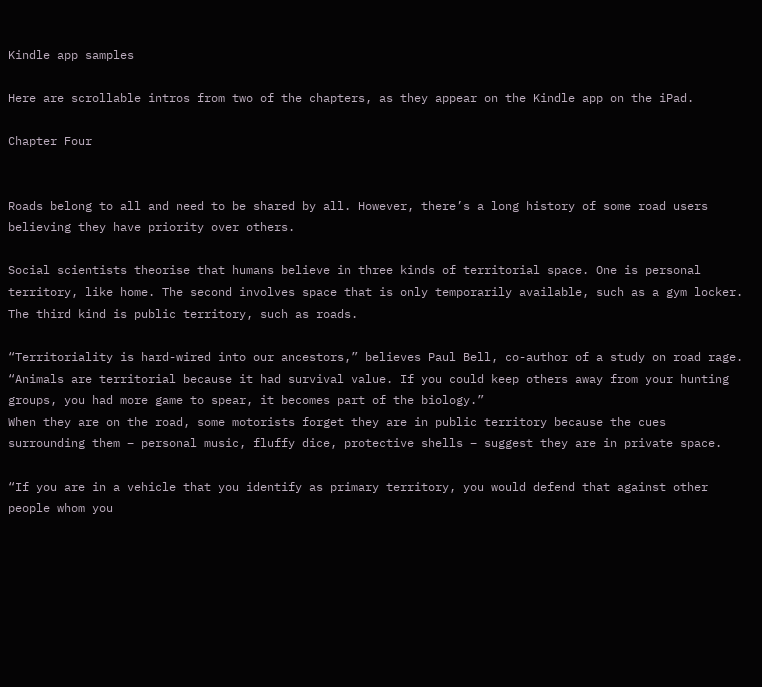Kindle app samples

Here are scrollable intros from two of the chapters, as they appear on the Kindle app on the iPad.

Chapter Four


Roads belong to all and need to be shared by all. However, there’s a long history of some road users believing they have priority over others.

Social scientists theorise that humans believe in three kinds of territorial space. One is personal territory, like home. The second involves space that is only temporarily available, such as a gym locker. The third kind is public territory, such as roads.

“Territoriality is hard-wired into our ancestors,” believes Paul Bell, co-author of a study on road rage. “Animals are territorial because it had survival value. If you could keep others away from your hunting groups, you had more game to spear, it becomes part of the biology.”
When they are on the road, some motorists forget they are in public territory because the cues surrounding them – personal music, fluffy dice, protective shells – suggest they are in private space.

“If you are in a vehicle that you identify as primary territory, you would defend that against other people whom you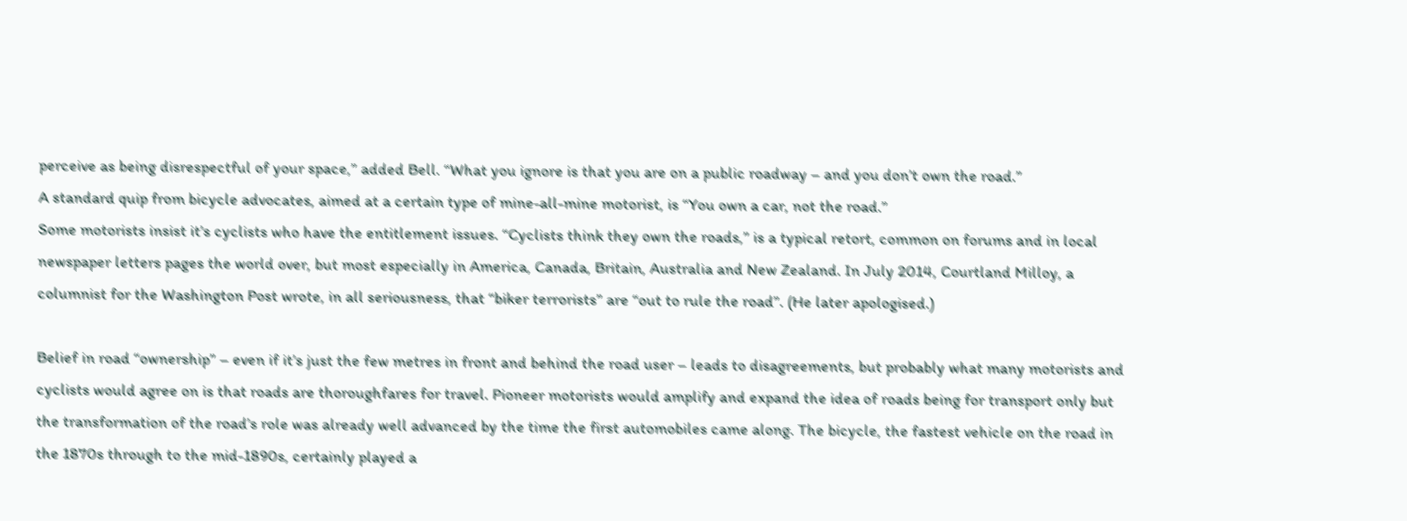perceive as being disrespectful of your space,” added Bell. “What you ignore is that you are on a public roadway – and you don’t own the road.”
A standard quip from bicycle advocates, aimed at a certain type of mine-all-mine motorist, is “You own a car, not the road.”
Some motorists insist it’s cyclists who have the entitlement issues. “Cyclists think they own the roads,” is a typical retort, common on forums and in local newspaper letters pages the world over, but most especially in America, Canada, Britain, Australia and New Zealand. In July 2014, Courtland Milloy, a columnist for the Washington Post wrote, in all seriousness, that “biker terrorists” are “out to rule the road”. (He later apologised.)

Belief in road “ownership” – even if it’s just the few metres in front and behind the road user – leads to disagreements, but probably what many motorists and cyclists would agree on is that roads are thoroughfares for travel. Pioneer motorists would amplify and expand the idea of roads being for transport only but the transformation of the road’s role was already well advanced by the time the first automobiles came along. The bicycle, the fastest vehicle on the road in the 1870s through to the mid-1890s, certainly played a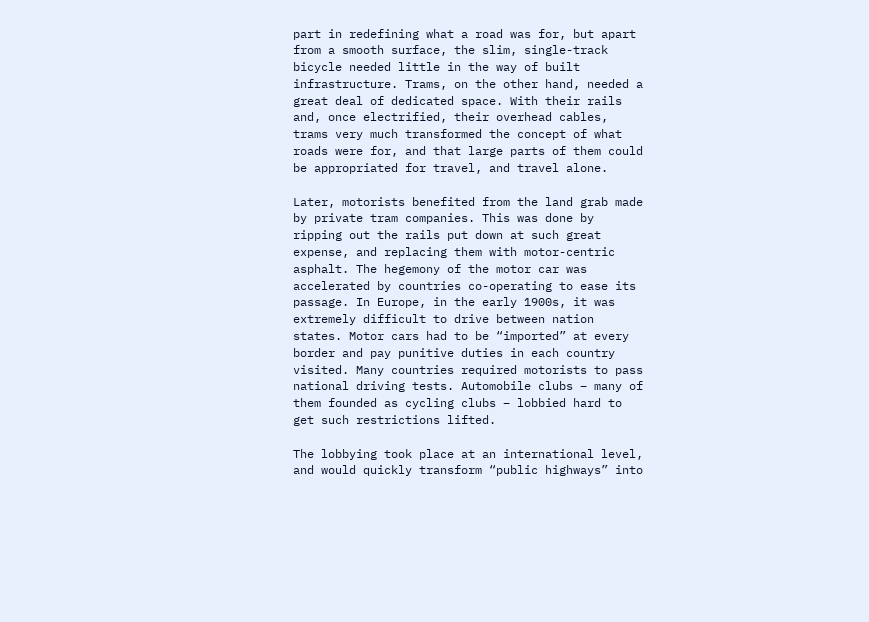part in redefining what a road was for, but apart from a smooth surface, the slim, single-track bicycle needed little in the way of built infrastructure. Trams, on the other hand, needed a great deal of dedicated space. With their rails and, once electrified, their overhead cables, trams very much transformed the concept of what roads were for, and that large parts of them could be appropriated for travel, and travel alone.

Later, motorists benefited from the land grab made by private tram companies. This was done by ripping out the rails put down at such great expense, and replacing them with motor-centric asphalt. The hegemony of the motor car was accelerated by countries co-operating to ease its passage. In Europe, in the early 1900s, it was extremely difficult to drive between nation states. Motor cars had to be “imported” at every border and pay punitive duties in each country visited. Many countries required motorists to pass national driving tests. Automobile clubs – many of them founded as cycling clubs – lobbied hard to get such restrictions lifted.

The lobbying took place at an international level, and would quickly transform “public highways” into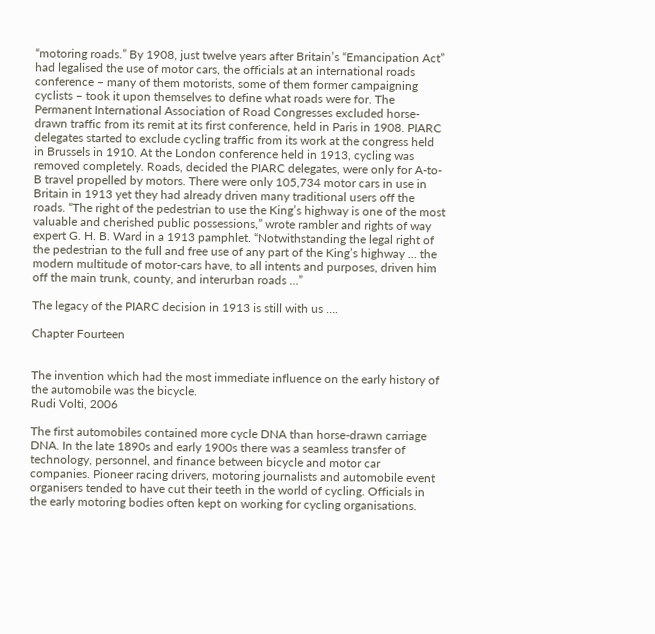“motoring roads.” By 1908, just twelve years after Britain’s “Emancipation Act” had legalised the use of motor cars, the officials at an international roads conference – many of them motorists, some of them former campaigning cyclists – took it upon themselves to define what roads were for. The Permanent International Association of Road Congresses excluded horse-drawn traffic from its remit at its first conference, held in Paris in 1908. PIARC delegates started to exclude cycling traffic from its work at the congress held in Brussels in 1910. At the London conference held in 1913, cycling was removed completely. Roads, decided the PIARC delegates, were only for A-to-B travel propelled by motors. There were only 105,734 motor cars in use in Britain in 1913 yet they had already driven many traditional users off the roads. “The right of the pedestrian to use the King’s highway is one of the most valuable and cherished public possessions,” wrote rambler and rights of way expert G. H. B. Ward in a 1913 pamphlet. “Notwithstanding the legal right of the pedestrian to the full and free use of any part of the King’s highway … the modern multitude of motor-cars have, to all intents and purposes, driven him off the main trunk, county, and interurban roads …”

The legacy of the PIARC decision in 1913 is still with us ….

Chapter Fourteen


The invention which had the most immediate influence on the early history of the automobile was the bicycle.
Rudi Volti, 2006

The first automobiles contained more cycle DNA than horse-drawn carriage DNA. In the late 1890s and early 1900s there was a seamless transfer of technology, personnel, and finance between bicycle and motor car companies. Pioneer racing drivers, motoring journalists and automobile event organisers tended to have cut their teeth in the world of cycling. Officials in the early motoring bodies often kept on working for cycling organisations.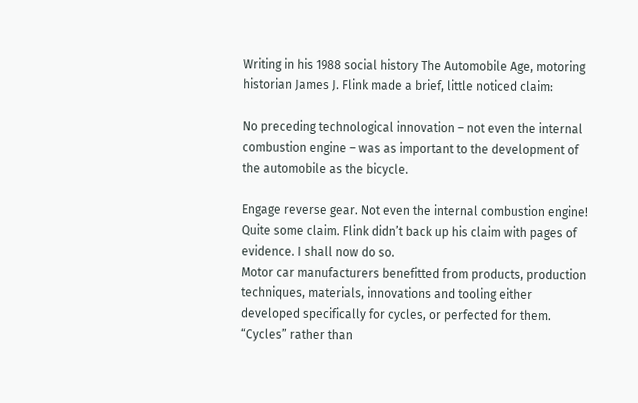Writing in his 1988 social history The Automobile Age, motoring historian James J. Flink made a brief, little noticed claim:

No preceding technological innovation – not even the internal combustion engine – was as important to the development of the automobile as the bicycle.

Engage reverse gear. Not even the internal combustion engine! Quite some claim. Flink didn’t back up his claim with pages of evidence. I shall now do so.
Motor car manufacturers benefitted from products, production techniques, materials, innovations and tooling either developed specifically for cycles, or perfected for them. “Cycles” rather than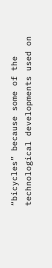“bicycles” because some of the technological developments used on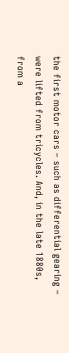the first motor cars – such as differential gearing – were lifted from tricycles. And, in the late 1880s, from a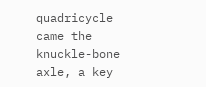quadricycle came the knuckle-bone axle, a key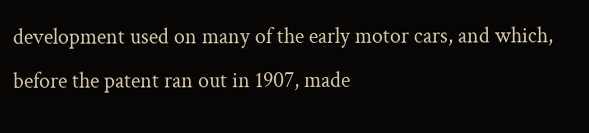development used on many of the early motor cars, and which, before the patent ran out in 1907, made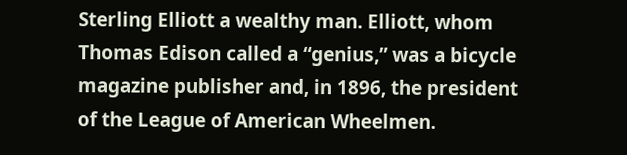Sterling Elliott a wealthy man. Elliott, whom Thomas Edison called a “genius,” was a bicycle magazine publisher and, in 1896, the president of the League of American Wheelmen.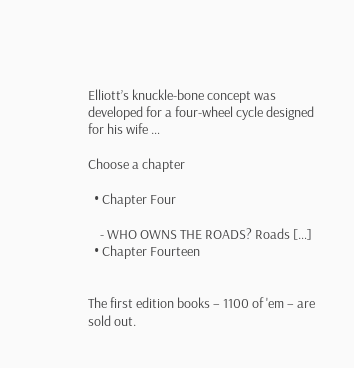Elliott’s knuckle-bone concept was developed for a four-wheel cycle designed for his wife …

Choose a chapter

  • Chapter Four

    - WHO OWNS THE ROADS? Roads […]
  • Chapter Fourteen


The first edition books – 1100 of 'em – are sold out.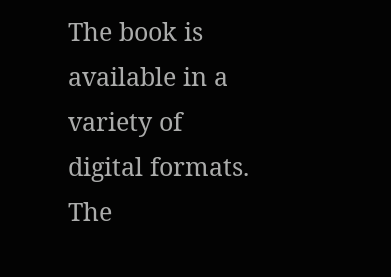The book is available in a variety of digital formats. The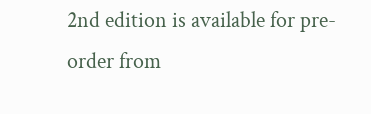2nd edition is available for pre-order from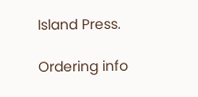Island Press.

Ordering info